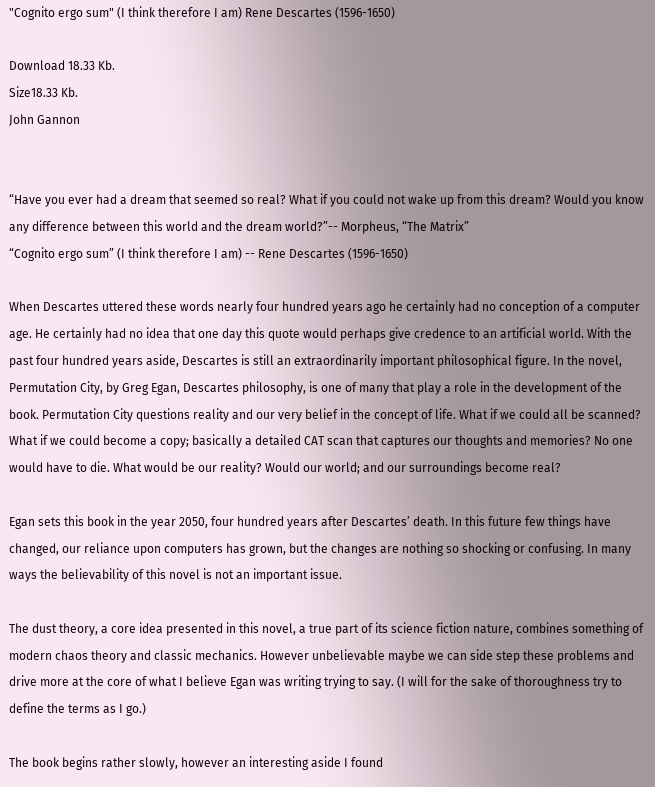"Cognito ergo sum" (I think therefore I am) Rene Descartes (1596-1650)

Download 18.33 Kb.
Size18.33 Kb.
John Gannon


“Have you ever had a dream that seemed so real? What if you could not wake up from this dream? Would you know any difference between this world and the dream world?”-- Morpheus, “The Matrix”
“Cognito ergo sum” (I think therefore I am) -- Rene Descartes (1596-1650)

When Descartes uttered these words nearly four hundred years ago he certainly had no conception of a computer age. He certainly had no idea that one day this quote would perhaps give credence to an artificial world. With the past four hundred years aside, Descartes is still an extraordinarily important philosophical figure. In the novel, Permutation City, by Greg Egan, Descartes philosophy, is one of many that play a role in the development of the book. Permutation City questions reality and our very belief in the concept of life. What if we could all be scanned? What if we could become a copy; basically a detailed CAT scan that captures our thoughts and memories? No one would have to die. What would be our reality? Would our world; and our surroundings become real?

Egan sets this book in the year 2050, four hundred years after Descartes’ death. In this future few things have changed, our reliance upon computers has grown, but the changes are nothing so shocking or confusing. In many ways the believability of this novel is not an important issue.

The dust theory, a core idea presented in this novel, a true part of its science fiction nature, combines something of modern chaos theory and classic mechanics. However unbelievable maybe we can side step these problems and drive more at the core of what I believe Egan was writing trying to say. (I will for the sake of thoroughness try to define the terms as I go.)

The book begins rather slowly, however an interesting aside I found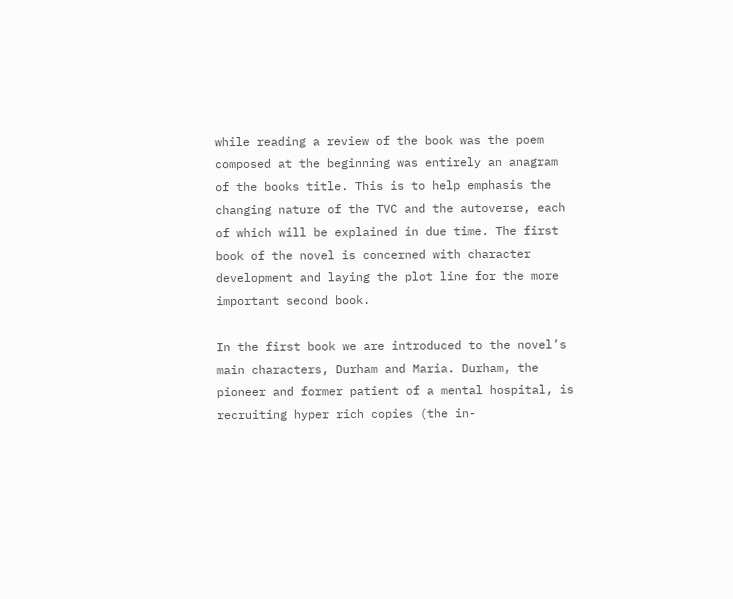while reading a review of the book was the poem composed at the beginning was entirely an anagram of the books title. This is to help emphasis the changing nature of the TVC and the autoverse, each of which will be explained in due time. The first book of the novel is concerned with character development and laying the plot line for the more important second book.

In the first book we are introduced to the novel’s main characters, Durham and Maria. Durham, the pioneer and former patient of a mental hospital, is recruiting hyper rich copies (the in-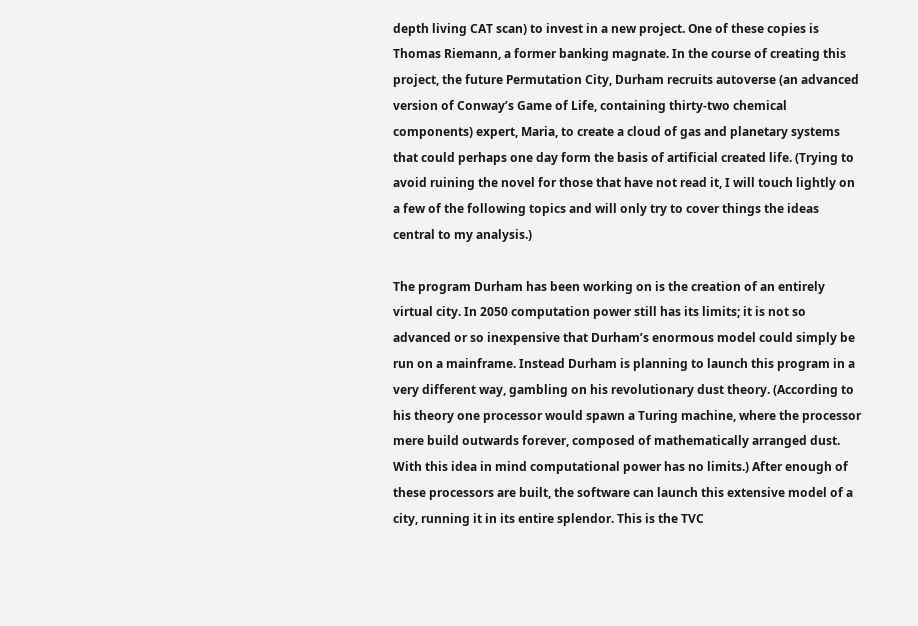depth living CAT scan) to invest in a new project. One of these copies is Thomas Riemann, a former banking magnate. In the course of creating this project, the future Permutation City, Durham recruits autoverse (an advanced version of Conway’s Game of Life, containing thirty-two chemical components) expert, Maria, to create a cloud of gas and planetary systems that could perhaps one day form the basis of artificial created life. (Trying to avoid ruining the novel for those that have not read it, I will touch lightly on a few of the following topics and will only try to cover things the ideas central to my analysis.)

The program Durham has been working on is the creation of an entirely virtual city. In 2050 computation power still has its limits; it is not so advanced or so inexpensive that Durham’s enormous model could simply be run on a mainframe. Instead Durham is planning to launch this program in a very different way, gambling on his revolutionary dust theory. (According to his theory one processor would spawn a Turing machine, where the processor mere build outwards forever, composed of mathematically arranged dust. With this idea in mind computational power has no limits.) After enough of these processors are built, the software can launch this extensive model of a city, running it in its entire splendor. This is the TVC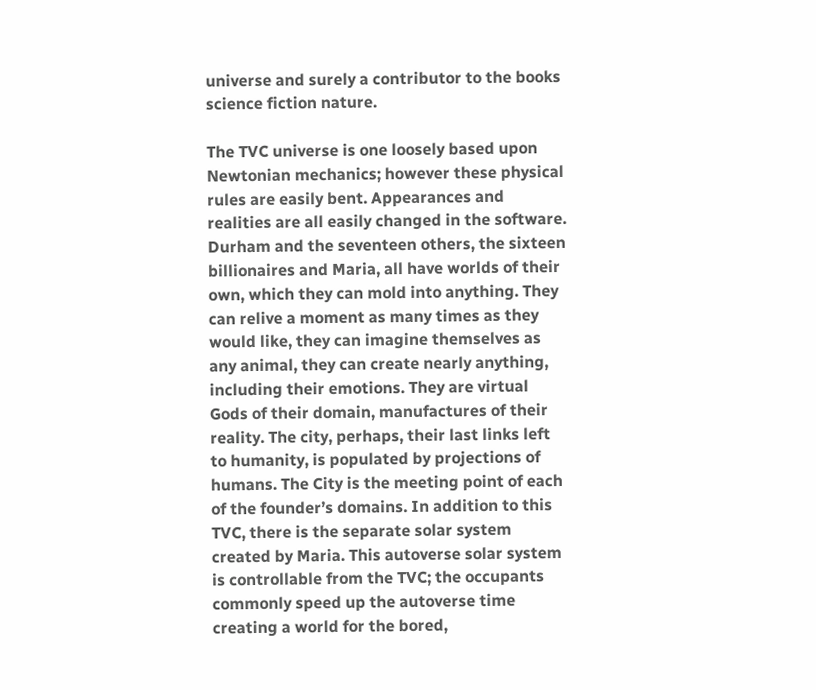universe and surely a contributor to the books science fiction nature.

The TVC universe is one loosely based upon Newtonian mechanics; however these physical rules are easily bent. Appearances and realities are all easily changed in the software. Durham and the seventeen others, the sixteen billionaires and Maria, all have worlds of their own, which they can mold into anything. They can relive a moment as many times as they would like, they can imagine themselves as any animal, they can create nearly anything, including their emotions. They are virtual Gods of their domain, manufactures of their reality. The city, perhaps, their last links left to humanity, is populated by projections of humans. The City is the meeting point of each of the founder’s domains. In addition to this TVC, there is the separate solar system created by Maria. This autoverse solar system is controllable from the TVC; the occupants commonly speed up the autoverse time creating a world for the bored,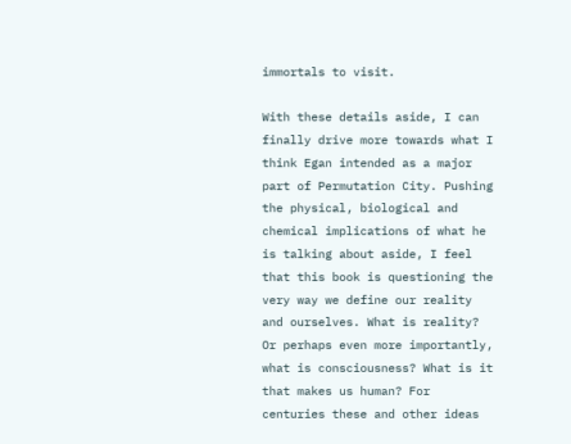immortals to visit.

With these details aside, I can finally drive more towards what I think Egan intended as a major part of Permutation City. Pushing the physical, biological and chemical implications of what he is talking about aside, I feel that this book is questioning the very way we define our reality and ourselves. What is reality? Or perhaps even more importantly, what is consciousness? What is it that makes us human? For centuries these and other ideas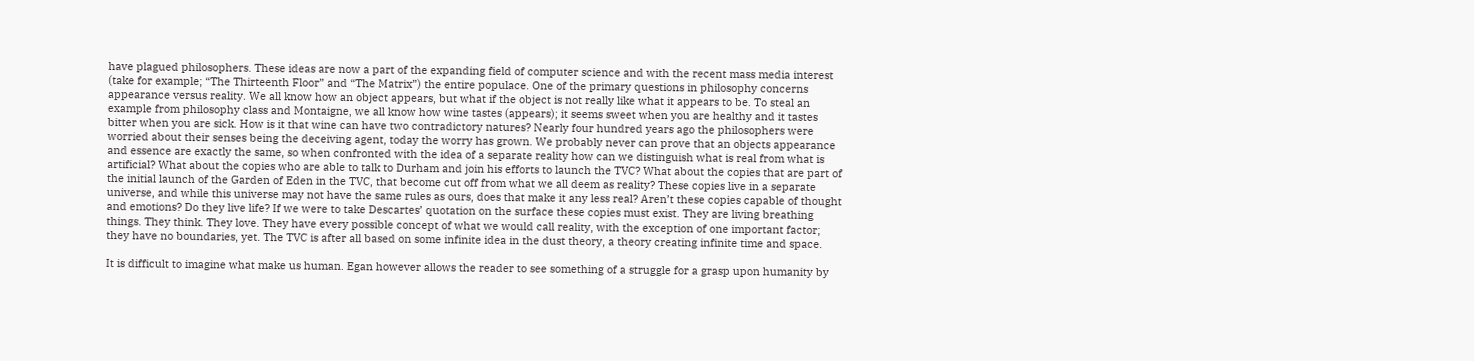have plagued philosophers. These ideas are now a part of the expanding field of computer science and with the recent mass media interest (take for example; “The Thirteenth Floor” and “The Matrix”) the entire populace. One of the primary questions in philosophy concerns appearance versus reality. We all know how an object appears, but what if the object is not really like what it appears to be. To steal an example from philosophy class and Montaigne, we all know how wine tastes (appears); it seems sweet when you are healthy and it tastes bitter when you are sick. How is it that wine can have two contradictory natures? Nearly four hundred years ago the philosophers were worried about their senses being the deceiving agent, today the worry has grown. We probably never can prove that an objects appearance and essence are exactly the same, so when confronted with the idea of a separate reality how can we distinguish what is real from what is artificial? What about the copies who are able to talk to Durham and join his efforts to launch the TVC? What about the copies that are part of the initial launch of the Garden of Eden in the TVC, that become cut off from what we all deem as reality? These copies live in a separate universe, and while this universe may not have the same rules as ours, does that make it any less real? Aren’t these copies capable of thought and emotions? Do they live life? If we were to take Descartes’ quotation on the surface these copies must exist. They are living breathing things. They think. They love. They have every possible concept of what we would call reality, with the exception of one important factor; they have no boundaries, yet. The TVC is after all based on some infinite idea in the dust theory, a theory creating infinite time and space.

It is difficult to imagine what make us human. Egan however allows the reader to see something of a struggle for a grasp upon humanity by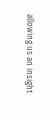allowing us an insight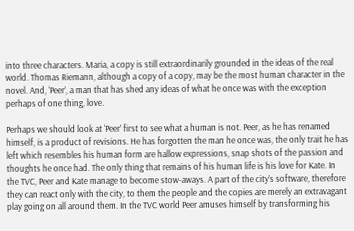into three characters. Maria, a copy is still extraordinarily grounded in the ideas of the real world. Thomas Riemann, although a copy of a copy, may be the most human character in the novel. And, ‘Peer’, a man that has shed any ideas of what he once was with the exception perhaps of one thing, love.

Perhaps we should look at ‘Peer’ first to see what a human is not. Peer, as he has renamed himself, is a product of revisions. He has forgotten the man he once was, the only trait he has left which resembles his human form are hallow expressions, snap shots of the passion and thoughts he once had. The only thing that remains of his human life is his love for Kate. In the TVC, Peer and Kate manage to become stow-aways. A part of the city’s software, therefore they can react only with the city, to them the people and the copies are merely an extravagant play going on all around them. In the TVC world Peer amuses himself by transforming his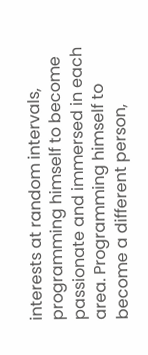interests at random intervals, programming himself to become passionate and immersed in each area. Programming himself to become a different person,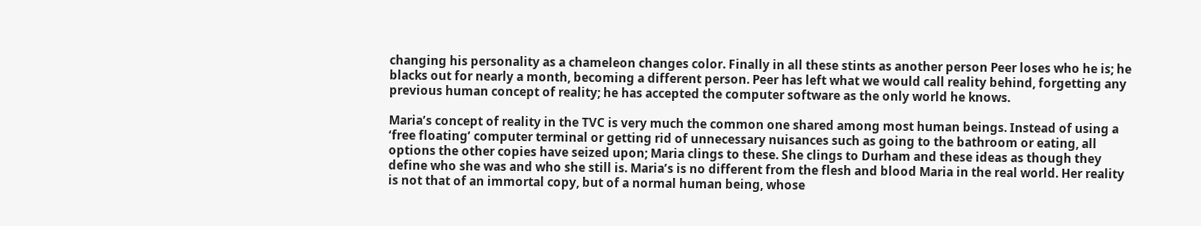changing his personality as a chameleon changes color. Finally in all these stints as another person Peer loses who he is; he blacks out for nearly a month, becoming a different person. Peer has left what we would call reality behind, forgetting any previous human concept of reality; he has accepted the computer software as the only world he knows.

Maria’s concept of reality in the TVC is very much the common one shared among most human beings. Instead of using a ‘free floating’ computer terminal or getting rid of unnecessary nuisances such as going to the bathroom or eating, all options the other copies have seized upon; Maria clings to these. She clings to Durham and these ideas as though they define who she was and who she still is. Maria’s is no different from the flesh and blood Maria in the real world. Her reality is not that of an immortal copy, but of a normal human being, whose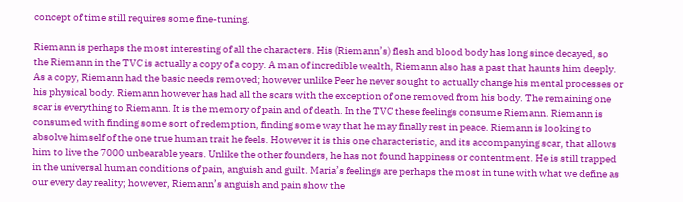concept of time still requires some fine-tuning.

Riemann is perhaps the most interesting of all the characters. His (Riemann’s) flesh and blood body has long since decayed, so the Riemann in the TVC is actually a copy of a copy. A man of incredible wealth, Riemann also has a past that haunts him deeply. As a copy, Riemann had the basic needs removed; however unlike Peer he never sought to actually change his mental processes or his physical body. Riemann however has had all the scars with the exception of one removed from his body. The remaining one scar is everything to Riemann. It is the memory of pain and of death. In the TVC these feelings consume Riemann. Riemann is consumed with finding some sort of redemption, finding some way that he may finally rest in peace. Riemann is looking to absolve himself of the one true human trait he feels. However it is this one characteristic, and its accompanying scar, that allows him to live the 7000 unbearable years. Unlike the other founders, he has not found happiness or contentment. He is still trapped in the universal human conditions of pain, anguish and guilt. Maria’s feelings are perhaps the most in tune with what we define as our every day reality; however, Riemann’s anguish and pain show the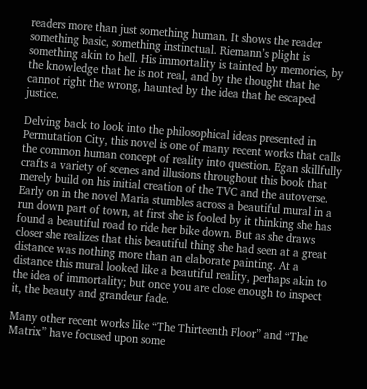readers more than just something human. It shows the reader something basic, something instinctual. Riemann’s plight is something akin to hell. His immortality is tainted by memories, by the knowledge that he is not real, and by the thought that he cannot right the wrong, haunted by the idea that he escaped justice.

Delving back to look into the philosophical ideas presented in Permutation City, this novel is one of many recent works that calls the common human concept of reality into question. Egan skillfully crafts a variety of scenes and illusions throughout this book that merely build on his initial creation of the TVC and the autoverse. Early on in the novel Maria stumbles across a beautiful mural in a run down part of town, at first she is fooled by it thinking she has found a beautiful road to ride her bike down. But as she draws closer she realizes that this beautiful thing she had seen at a great distance was nothing more than an elaborate painting. At a distance this mural looked like a beautiful reality, perhaps akin to the idea of immortality; but once you are close enough to inspect it, the beauty and grandeur fade.

Many other recent works like “The Thirteenth Floor” and “The Matrix” have focused upon some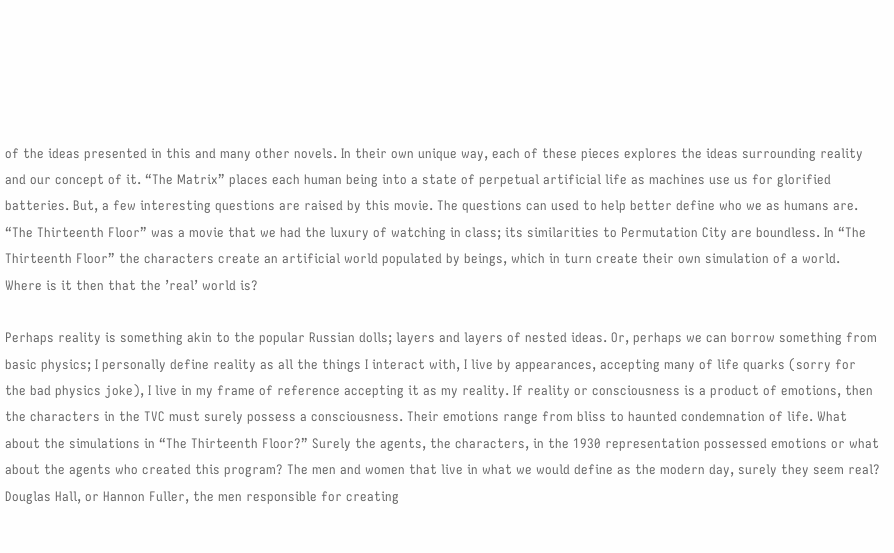of the ideas presented in this and many other novels. In their own unique way, each of these pieces explores the ideas surrounding reality and our concept of it. “The Matrix” places each human being into a state of perpetual artificial life as machines use us for glorified batteries. But, a few interesting questions are raised by this movie. The questions can used to help better define who we as humans are. “The Thirteenth Floor” was a movie that we had the luxury of watching in class; its similarities to Permutation City are boundless. In “The Thirteenth Floor” the characters create an artificial world populated by beings, which in turn create their own simulation of a world. Where is it then that the ’real’ world is?

Perhaps reality is something akin to the popular Russian dolls; layers and layers of nested ideas. Or, perhaps we can borrow something from basic physics; I personally define reality as all the things I interact with, I live by appearances, accepting many of life quarks (sorry for the bad physics joke), I live in my frame of reference accepting it as my reality. If reality or consciousness is a product of emotions, then the characters in the TVC must surely possess a consciousness. Their emotions range from bliss to haunted condemnation of life. What about the simulations in “The Thirteenth Floor?” Surely the agents, the characters, in the 1930 representation possessed emotions or what about the agents who created this program? The men and women that live in what we would define as the modern day, surely they seem real? Douglas Hall, or Hannon Fuller, the men responsible for creating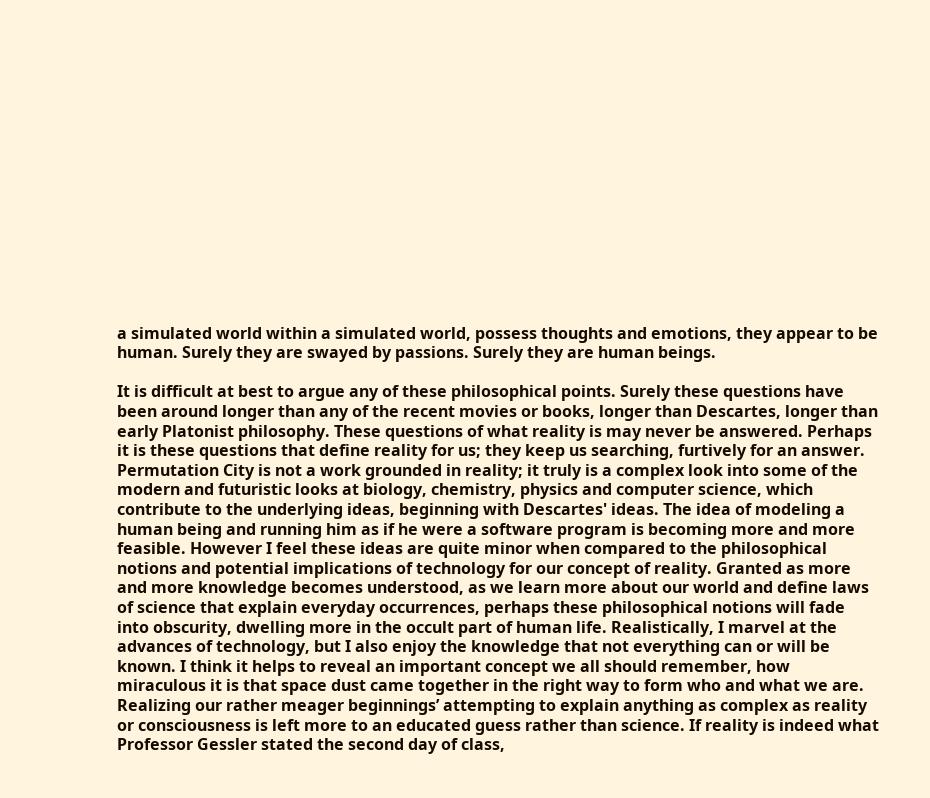a simulated world within a simulated world, possess thoughts and emotions, they appear to be human. Surely they are swayed by passions. Surely they are human beings.

It is difficult at best to argue any of these philosophical points. Surely these questions have been around longer than any of the recent movies or books, longer than Descartes, longer than early Platonist philosophy. These questions of what reality is may never be answered. Perhaps it is these questions that define reality for us; they keep us searching, furtively for an answer. Permutation City is not a work grounded in reality; it truly is a complex look into some of the modern and futuristic looks at biology, chemistry, physics and computer science, which contribute to the underlying ideas, beginning with Descartes' ideas. The idea of modeling a human being and running him as if he were a software program is becoming more and more feasible. However I feel these ideas are quite minor when compared to the philosophical notions and potential implications of technology for our concept of reality. Granted as more and more knowledge becomes understood, as we learn more about our world and define laws of science that explain everyday occurrences, perhaps these philosophical notions will fade into obscurity, dwelling more in the occult part of human life. Realistically, I marvel at the advances of technology, but I also enjoy the knowledge that not everything can or will be known. I think it helps to reveal an important concept we all should remember, how miraculous it is that space dust came together in the right way to form who and what we are. Realizing our rather meager beginnings’ attempting to explain anything as complex as reality or consciousness is left more to an educated guess rather than science. If reality is indeed what Professor Gessler stated the second day of class,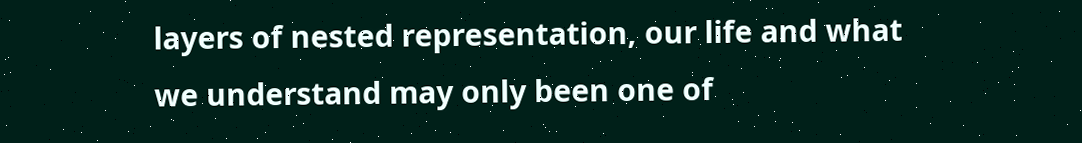layers of nested representation, our life and what we understand may only been one of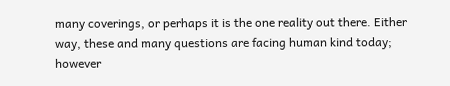many coverings, or perhaps it is the one reality out there. Either way, these and many questions are facing human kind today; however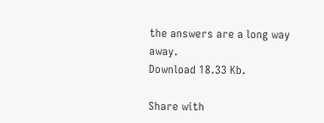the answers are a long way away.
Download 18.33 Kb.

Share with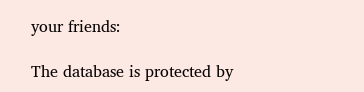your friends:

The database is protected by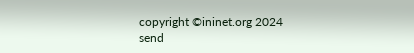copyright ©ininet.org 2024
send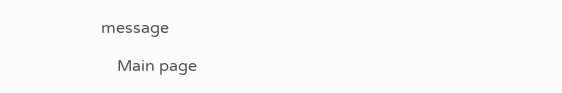message

    Main page